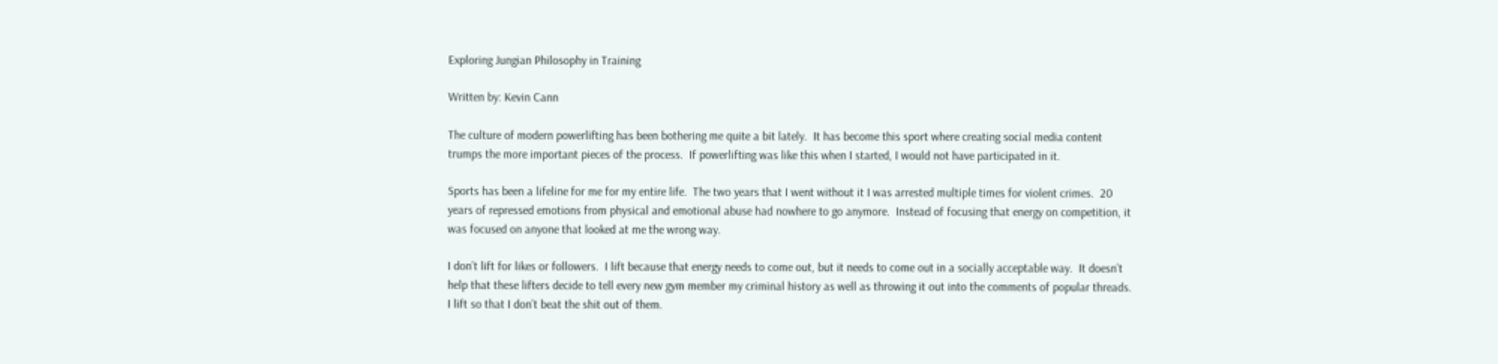Exploring Jungian Philosophy in Training

Written by: Kevin Cann

The culture of modern powerlifting has been bothering me quite a bit lately.  It has become this sport where creating social media content trumps the more important pieces of the process.  If powerlifting was like this when I started, I would not have participated in it.

Sports has been a lifeline for me for my entire life.  The two years that I went without it I was arrested multiple times for violent crimes.  20 years of repressed emotions from physical and emotional abuse had nowhere to go anymore.  Instead of focusing that energy on competition, it was focused on anyone that looked at me the wrong way.

I don’t lift for likes or followers.  I lift because that energy needs to come out, but it needs to come out in a socially acceptable way.  It doesn’t help that these lifters decide to tell every new gym member my criminal history as well as throwing it out into the comments of popular threads.  I lift so that I don’t beat the shit out of them.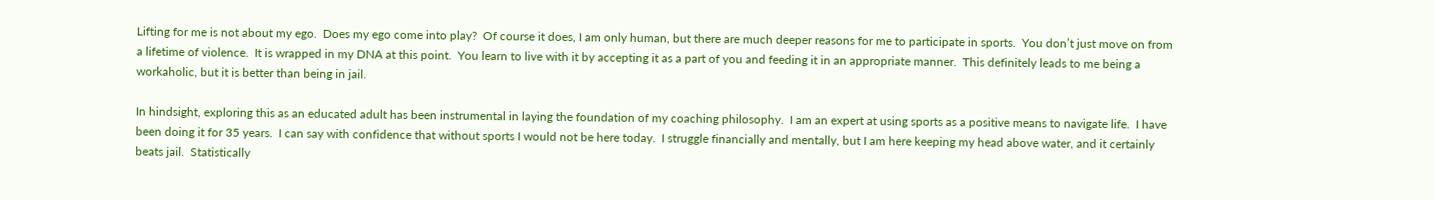Lifting for me is not about my ego.  Does my ego come into play?  Of course it does, I am only human, but there are much deeper reasons for me to participate in sports.  You don’t just move on from a lifetime of violence.  It is wrapped in my DNA at this point.  You learn to live with it by accepting it as a part of you and feeding it in an appropriate manner.  This definitely leads to me being a workaholic, but it is better than being in jail.

In hindsight, exploring this as an educated adult has been instrumental in laying the foundation of my coaching philosophy.  I am an expert at using sports as a positive means to navigate life.  I have been doing it for 35 years.  I can say with confidence that without sports I would not be here today.  I struggle financially and mentally, but I am here keeping my head above water, and it certainly beats jail.  Statistically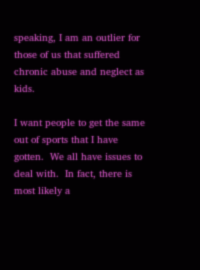speaking, I am an outlier for those of us that suffered chronic abuse and neglect as kids.

I want people to get the same out of sports that I have gotten.  We all have issues to deal with.  In fact, there is most likely a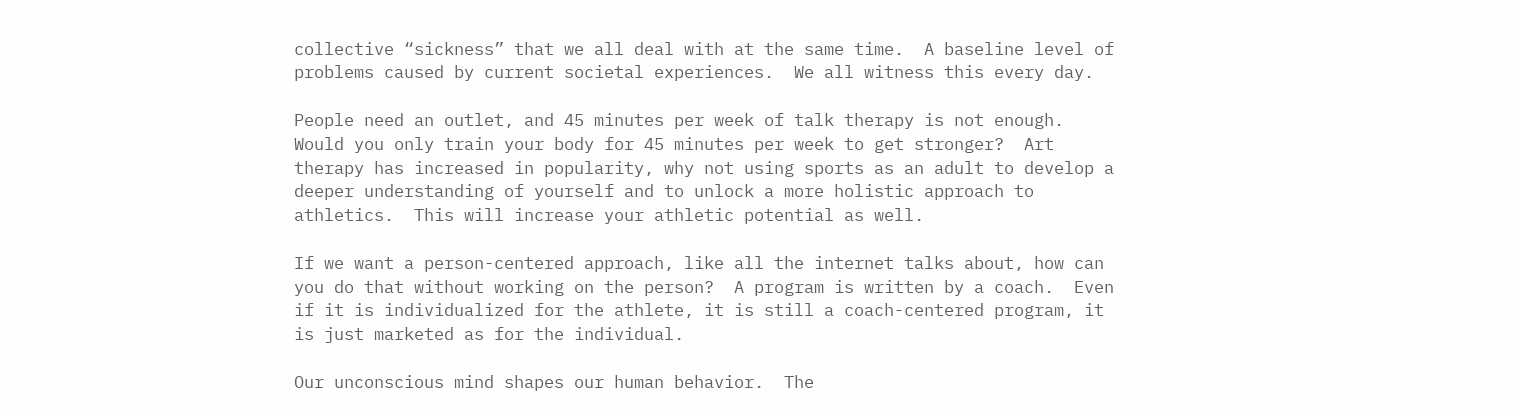collective “sickness” that we all deal with at the same time.  A baseline level of problems caused by current societal experiences.  We all witness this every day.

People need an outlet, and 45 minutes per week of talk therapy is not enough.  Would you only train your body for 45 minutes per week to get stronger?  Art therapy has increased in popularity, why not using sports as an adult to develop a deeper understanding of yourself and to unlock a more holistic approach to athletics.  This will increase your athletic potential as well.

If we want a person-centered approach, like all the internet talks about, how can you do that without working on the person?  A program is written by a coach.  Even if it is individualized for the athlete, it is still a coach-centered program, it is just marketed as for the individual.

Our unconscious mind shapes our human behavior.  The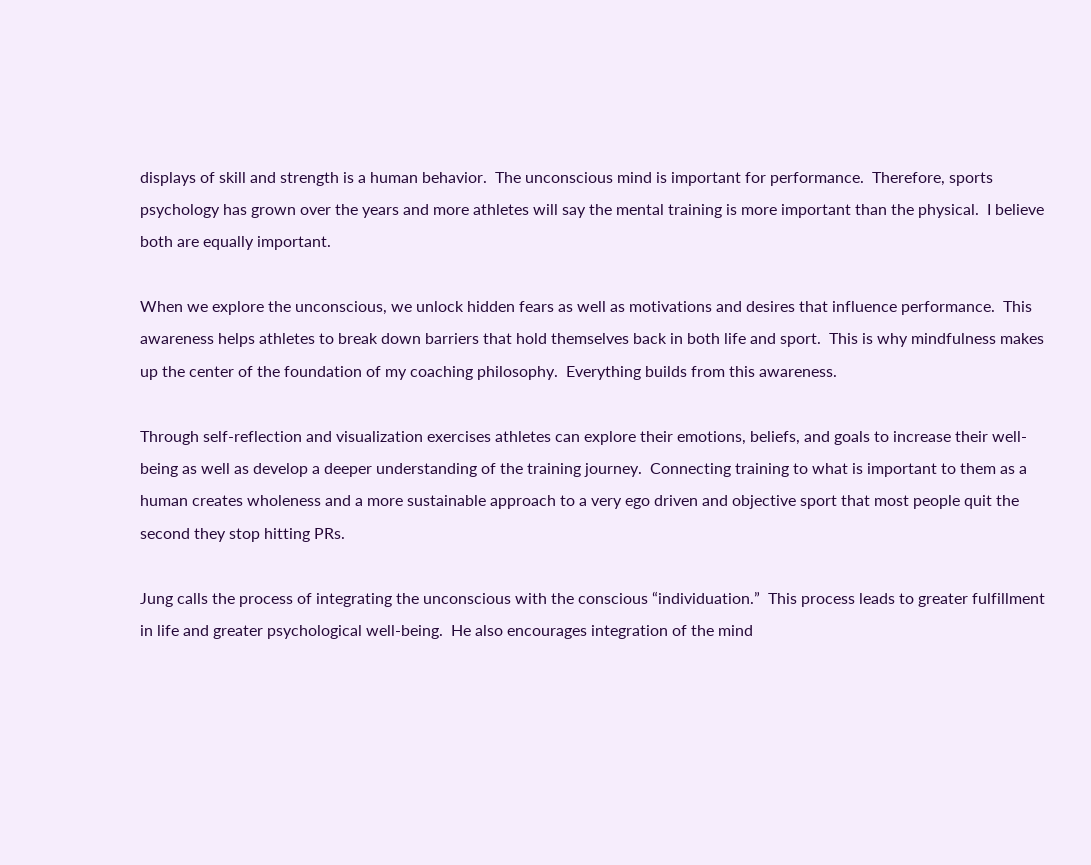displays of skill and strength is a human behavior.  The unconscious mind is important for performance.  Therefore, sports psychology has grown over the years and more athletes will say the mental training is more important than the physical.  I believe both are equally important.

When we explore the unconscious, we unlock hidden fears as well as motivations and desires that influence performance.  This awareness helps athletes to break down barriers that hold themselves back in both life and sport.  This is why mindfulness makes up the center of the foundation of my coaching philosophy.  Everything builds from this awareness.

Through self-reflection and visualization exercises athletes can explore their emotions, beliefs, and goals to increase their well-being as well as develop a deeper understanding of the training journey.  Connecting training to what is important to them as a human creates wholeness and a more sustainable approach to a very ego driven and objective sport that most people quit the second they stop hitting PRs.

Jung calls the process of integrating the unconscious with the conscious “individuation.”  This process leads to greater fulfillment in life and greater psychological well-being.  He also encourages integration of the mind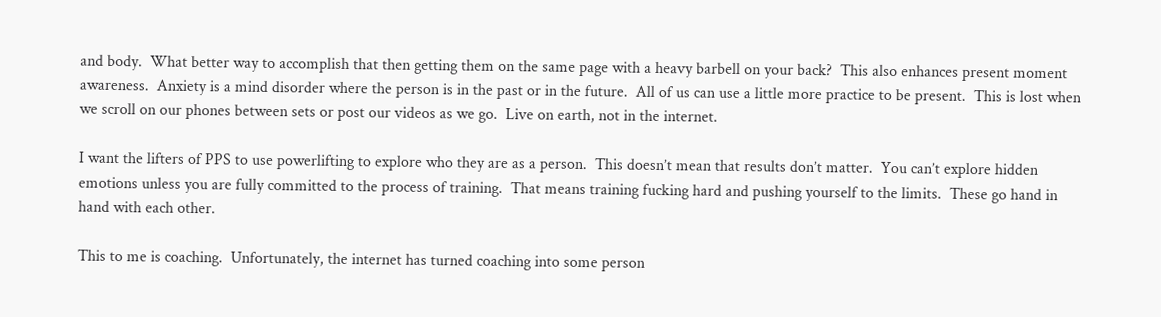and body.  What better way to accomplish that then getting them on the same page with a heavy barbell on your back?  This also enhances present moment awareness.  Anxiety is a mind disorder where the person is in the past or in the future.  All of us can use a little more practice to be present.  This is lost when we scroll on our phones between sets or post our videos as we go.  Live on earth, not in the internet.

I want the lifters of PPS to use powerlifting to explore who they are as a person.  This doesn’t mean that results don’t matter.  You can’t explore hidden emotions unless you are fully committed to the process of training.  That means training fucking hard and pushing yourself to the limits.  These go hand in hand with each other.

This to me is coaching.  Unfortunately, the internet has turned coaching into some person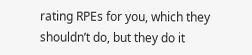rating RPEs for you, which they shouldn’t do, but they do it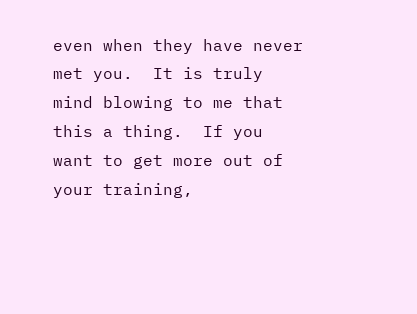even when they have never met you.  It is truly mind blowing to me that this a thing.  If you want to get more out of your training,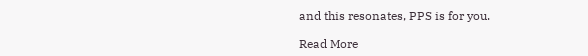and this resonates, PPS is for you.

Read More